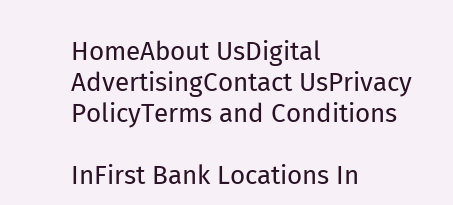HomeAbout UsDigital AdvertisingContact UsPrivacy PolicyTerms and Conditions

InFirst Bank Locations In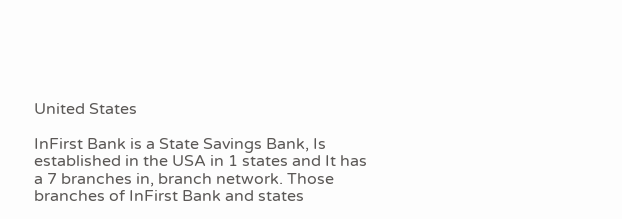United States

InFirst Bank is a State Savings Bank, Is established in the USA in 1 states and It has a 7 branches in, branch network. Those branches of InFirst Bank and states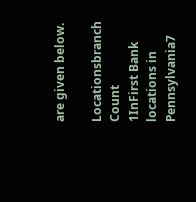are given below.

Locationsbranch Count
1InFirst Bank locations in Pennsylvania7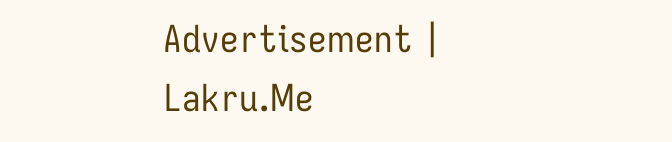Advertisement | Lakru.Me